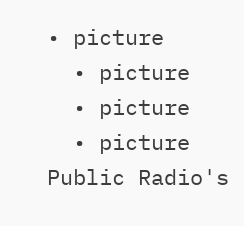• picture
  • picture
  • picture
  • picture
Public Radio's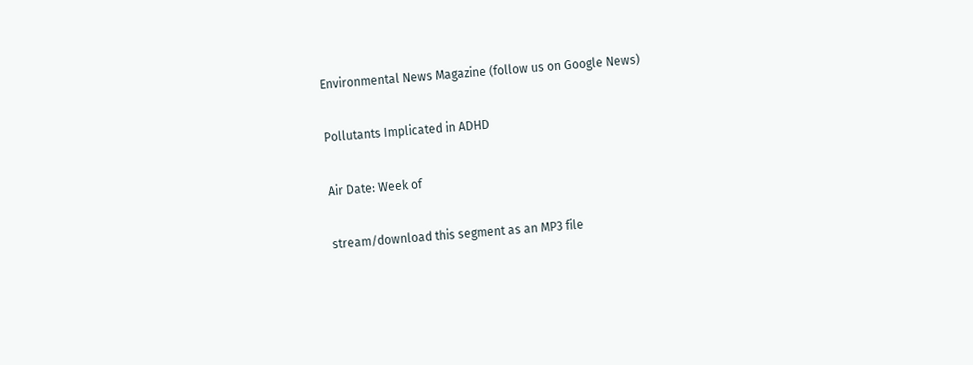Environmental News Magazine (follow us on Google News)

Pollutants Implicated in ADHD

Air Date: Week of

stream/download this segment as an MP3 file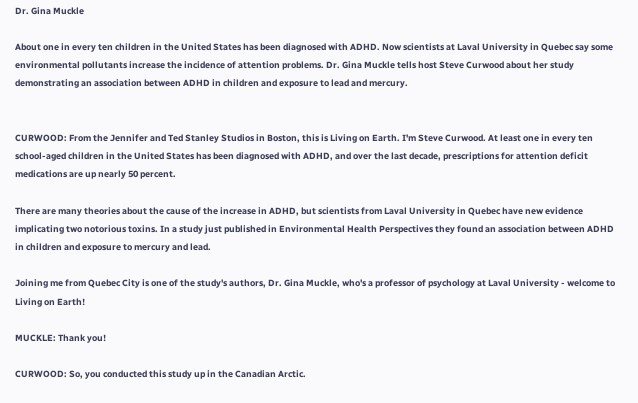Dr. Gina Muckle

About one in every ten children in the United States has been diagnosed with ADHD. Now scientists at Laval University in Quebec say some environmental pollutants increase the incidence of attention problems. Dr. Gina Muckle tells host Steve Curwood about her study demonstrating an association between ADHD in children and exposure to lead and mercury.


CURWOOD: From the Jennifer and Ted Stanley Studios in Boston, this is Living on Earth. I'm Steve Curwood. At least one in every ten school-aged children in the United States has been diagnosed with ADHD, and over the last decade, prescriptions for attention deficit medications are up nearly 50 percent.

There are many theories about the cause of the increase in ADHD, but scientists from Laval University in Quebec have new evidence implicating two notorious toxins. In a study just published in Environmental Health Perspectives they found an association between ADHD in children and exposure to mercury and lead.

Joining me from Quebec City is one of the study's authors, Dr. Gina Muckle, who's a professor of psychology at Laval University - welcome to Living on Earth!

MUCKLE: Thank you!

CURWOOD: So, you conducted this study up in the Canadian Arctic.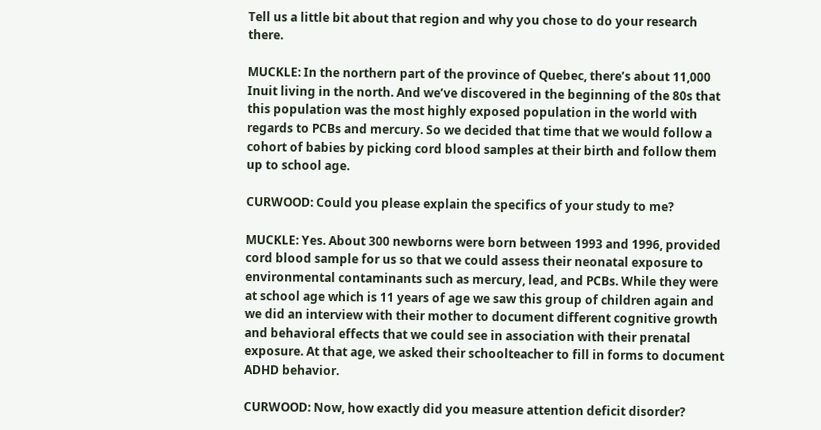Tell us a little bit about that region and why you chose to do your research there.

MUCKLE: In the northern part of the province of Quebec, there’s about 11,000 Inuit living in the north. And we’ve discovered in the beginning of the 80s that this population was the most highly exposed population in the world with regards to PCBs and mercury. So we decided that time that we would follow a cohort of babies by picking cord blood samples at their birth and follow them up to school age.

CURWOOD: Could you please explain the specifics of your study to me?

MUCKLE: Yes. About 300 newborns were born between 1993 and 1996, provided cord blood sample for us so that we could assess their neonatal exposure to environmental contaminants such as mercury, lead, and PCBs. While they were at school age which is 11 years of age we saw this group of children again and we did an interview with their mother to document different cognitive growth and behavioral effects that we could see in association with their prenatal exposure. At that age, we asked their schoolteacher to fill in forms to document ADHD behavior.

CURWOOD: Now, how exactly did you measure attention deficit disorder?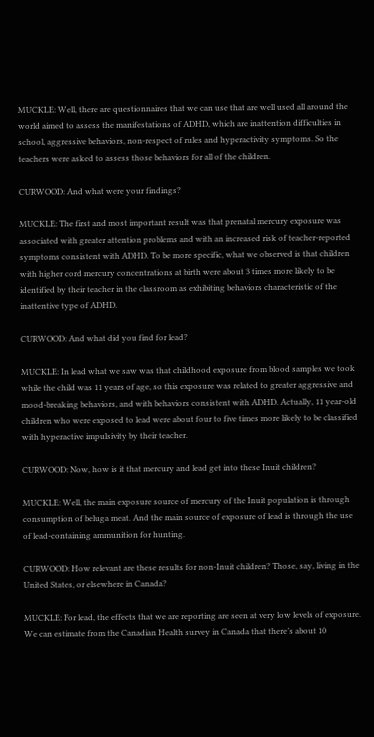MUCKLE: Well, there are questionnaires that we can use that are well used all around the world aimed to assess the manifestations of ADHD, which are inattention difficulties in school, aggressive behaviors, non-respect of rules and hyperactivity symptoms. So the teachers were asked to assess those behaviors for all of the children.

CURWOOD: And what were your findings?

MUCKLE: The first and most important result was that prenatal mercury exposure was associated with greater attention problems and with an increased risk of teacher-reported symptoms consistent with ADHD. To be more specific, what we observed is that children with higher cord mercury concentrations at birth were about 3 times more likely to be identified by their teacher in the classroom as exhibiting behaviors characteristic of the inattentive type of ADHD.

CURWOOD: And what did you find for lead?

MUCKLE: In lead what we saw was that childhood exposure from blood samples we took while the child was 11 years of age, so this exposure was related to greater aggressive and mood-breaking behaviors, and with behaviors consistent with ADHD. Actually, 11 year-old children who were exposed to lead were about four to five times more likely to be classified with hyperactive impulsivity by their teacher.

CURWOOD: Now, how is it that mercury and lead get into these Inuit children?

MUCKLE: Well, the main exposure source of mercury of the Inuit population is through consumption of beluga meat. And the main source of exposure of lead is through the use of lead-containing ammunition for hunting.

CURWOOD: How relevant are these results for non-Inuit children? Those, say, living in the United States, or elsewhere in Canada?

MUCKLE: For lead, the effects that we are reporting are seen at very low levels of exposure. We can estimate from the Canadian Health survey in Canada that there’s about 10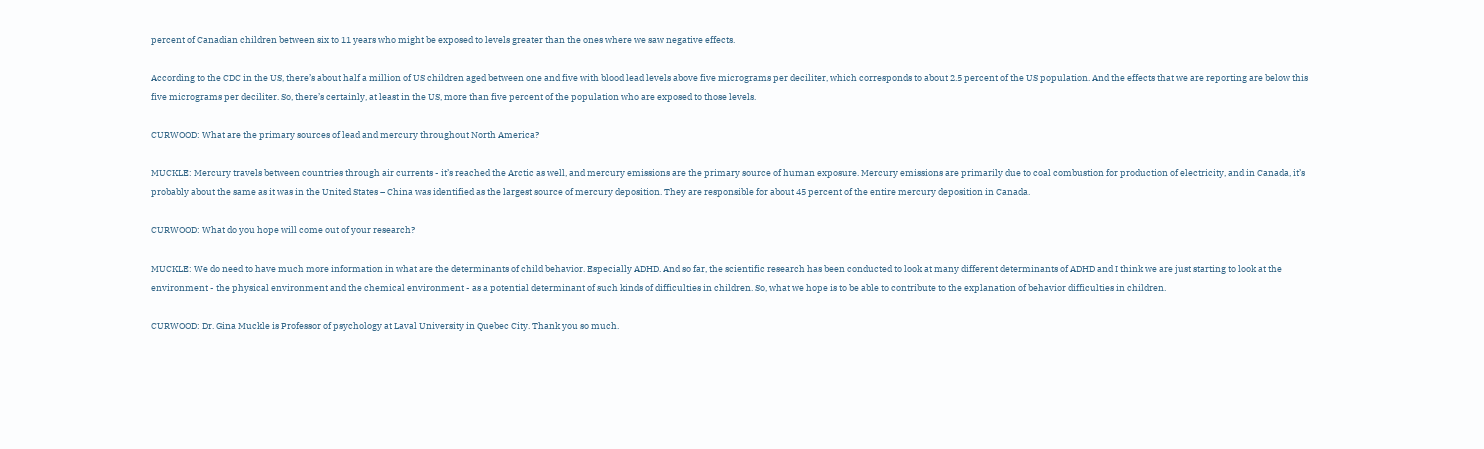percent of Canadian children between six to 11 years who might be exposed to levels greater than the ones where we saw negative effects.

According to the CDC in the US, there’s about half a million of US children aged between one and five with blood lead levels above five micrograms per deciliter, which corresponds to about 2.5 percent of the US population. And the effects that we are reporting are below this five micrograms per deciliter. So, there’s certainly, at least in the US, more than five percent of the population who are exposed to those levels.

CURWOOD: What are the primary sources of lead and mercury throughout North America?

MUCKLE: Mercury travels between countries through air currents - it’s reached the Arctic as well, and mercury emissions are the primary source of human exposure. Mercury emissions are primarily due to coal combustion for production of electricity, and in Canada, it’s probably about the same as it was in the United States – China was identified as the largest source of mercury deposition. They are responsible for about 45 percent of the entire mercury deposition in Canada.

CURWOOD: What do you hope will come out of your research?

MUCKLE: We do need to have much more information in what are the determinants of child behavior. Especially ADHD. And so far, the scientific research has been conducted to look at many different determinants of ADHD and I think we are just starting to look at the environment - the physical environment and the chemical environment - as a potential determinant of such kinds of difficulties in children. So, what we hope is to be able to contribute to the explanation of behavior difficulties in children.

CURWOOD: Dr. Gina Muckle is Professor of psychology at Laval University in Quebec City. Thank you so much.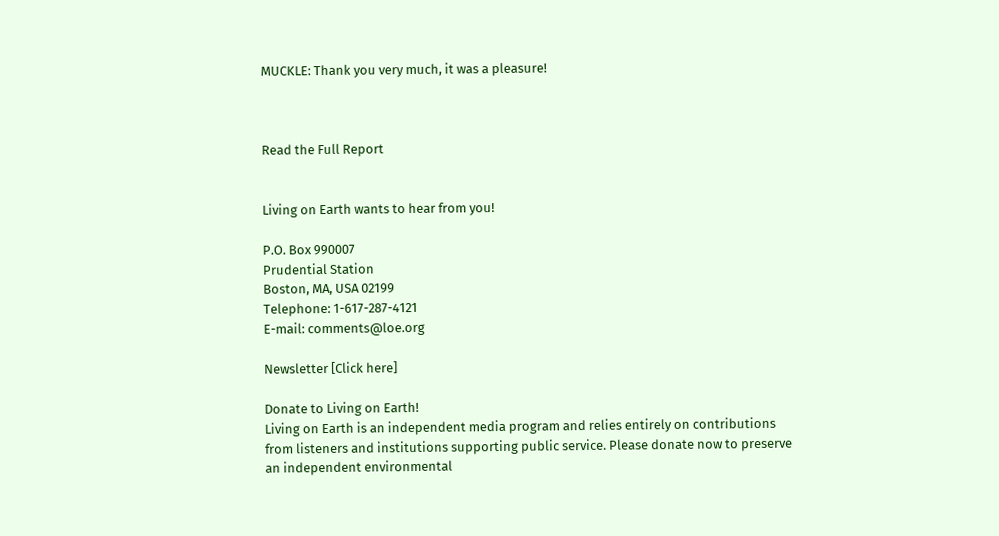MUCKLE: Thank you very much, it was a pleasure!



Read the Full Report


Living on Earth wants to hear from you!

P.O. Box 990007
Prudential Station
Boston, MA, USA 02199
Telephone: 1-617-287-4121
E-mail: comments@loe.org

Newsletter [Click here]

Donate to Living on Earth!
Living on Earth is an independent media program and relies entirely on contributions from listeners and institutions supporting public service. Please donate now to preserve an independent environmental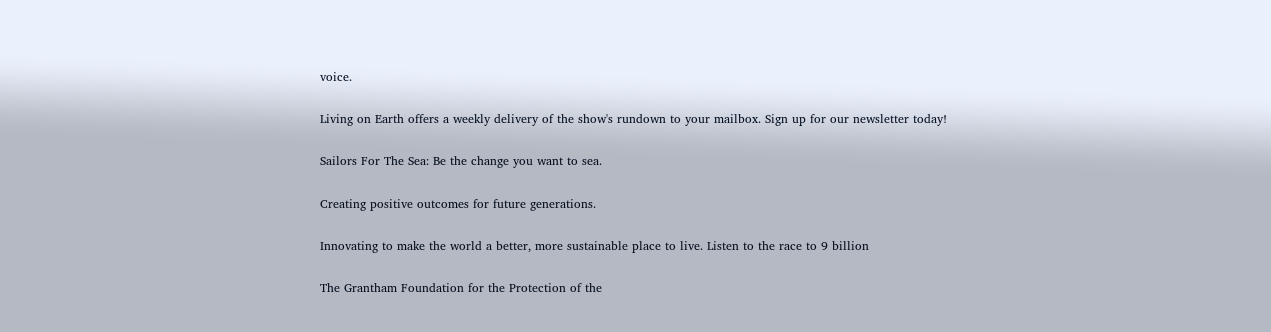voice.

Living on Earth offers a weekly delivery of the show's rundown to your mailbox. Sign up for our newsletter today!

Sailors For The Sea: Be the change you want to sea.

Creating positive outcomes for future generations.

Innovating to make the world a better, more sustainable place to live. Listen to the race to 9 billion

The Grantham Foundation for the Protection of the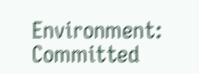Environment: Committed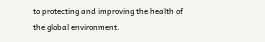to protecting and improving the health of the global environment.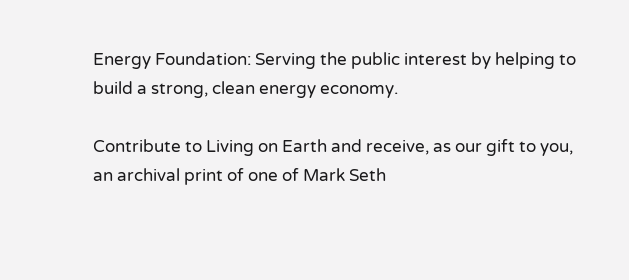Energy Foundation: Serving the public interest by helping to build a strong, clean energy economy.

Contribute to Living on Earth and receive, as our gift to you, an archival print of one of Mark Seth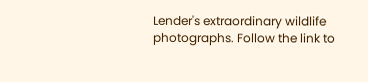Lender's extraordinary wildlife photographs. Follow the link to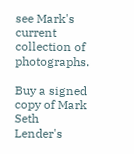see Mark's current collection of photographs.

Buy a signed copy of Mark Seth Lender's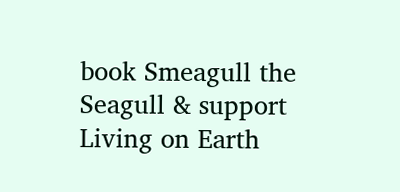book Smeagull the Seagull & support Living on Earth